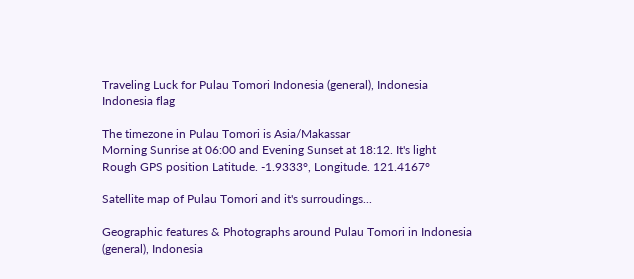Traveling Luck for Pulau Tomori Indonesia (general), Indonesia Indonesia flag

The timezone in Pulau Tomori is Asia/Makassar
Morning Sunrise at 06:00 and Evening Sunset at 18:12. It's light
Rough GPS position Latitude. -1.9333°, Longitude. 121.4167°

Satellite map of Pulau Tomori and it's surroudings...

Geographic features & Photographs around Pulau Tomori in Indonesia (general), Indonesia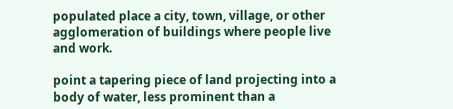populated place a city, town, village, or other agglomeration of buildings where people live and work.

point a tapering piece of land projecting into a body of water, less prominent than a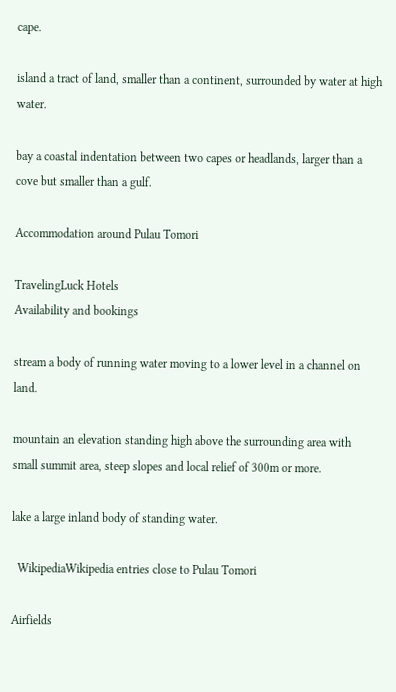cape.

island a tract of land, smaller than a continent, surrounded by water at high water.

bay a coastal indentation between two capes or headlands, larger than a cove but smaller than a gulf.

Accommodation around Pulau Tomori

TravelingLuck Hotels
Availability and bookings

stream a body of running water moving to a lower level in a channel on land.

mountain an elevation standing high above the surrounding area with small summit area, steep slopes and local relief of 300m or more.

lake a large inland body of standing water.

  WikipediaWikipedia entries close to Pulau Tomori

Airfields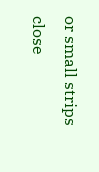or small strips close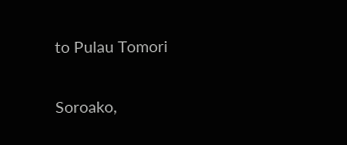to Pulau Tomori

Soroako,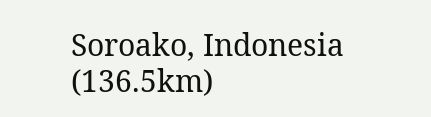Soroako, Indonesia (136.5km)